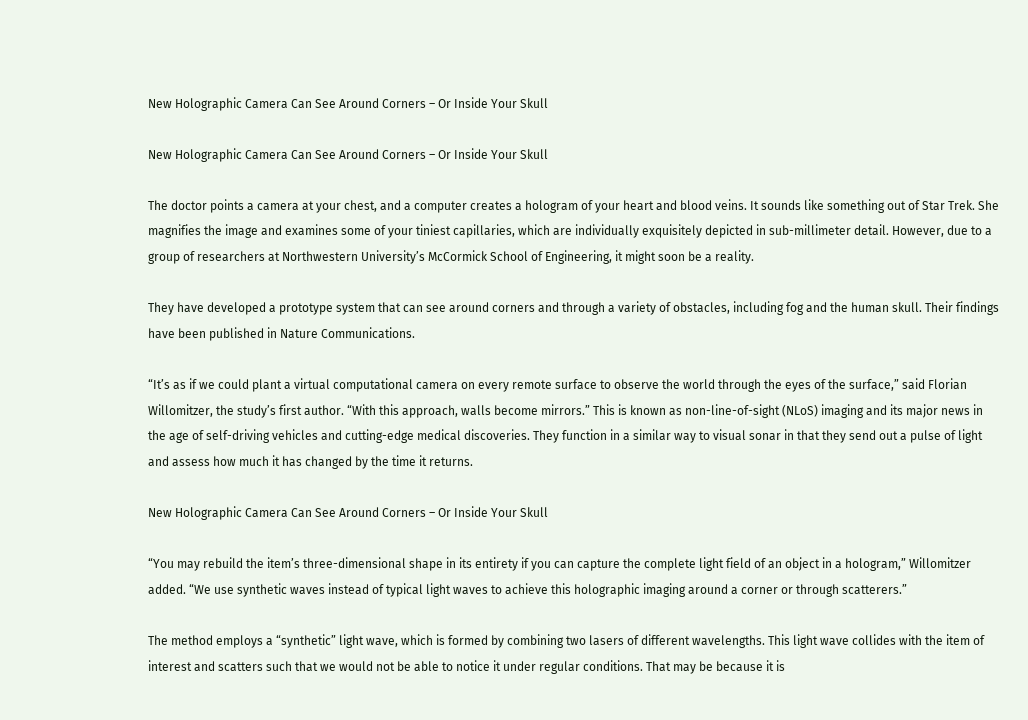New Holographic Camera Can See Around Corners – Or Inside Your Skull

New Holographic Camera Can See Around Corners – Or Inside Your Skull

The doctor points a camera at your chest, and a computer creates a hologram of your heart and blood veins. It sounds like something out of Star Trek. She magnifies the image and examines some of your tiniest capillaries, which are individually exquisitely depicted in sub-millimeter detail. However, due to a group of researchers at Northwestern University’s McCormick School of Engineering, it might soon be a reality.

They have developed a prototype system that can see around corners and through a variety of obstacles, including fog and the human skull. Their findings have been published in Nature Communications.

“It’s as if we could plant a virtual computational camera on every remote surface to observe the world through the eyes of the surface,” said Florian Willomitzer, the study’s first author. “With this approach, walls become mirrors.” This is known as non-line-of-sight (NLoS) imaging and its major news in the age of self-driving vehicles and cutting-edge medical discoveries. They function in a similar way to visual sonar in that they send out a pulse of light and assess how much it has changed by the time it returns.

New Holographic Camera Can See Around Corners – Or Inside Your Skull

“You may rebuild the item’s three-dimensional shape in its entirety if you can capture the complete light field of an object in a hologram,” Willomitzer added. “We use synthetic waves instead of typical light waves to achieve this holographic imaging around a corner or through scatterers.”

The method employs a “synthetic” light wave, which is formed by combining two lasers of different wavelengths. This light wave collides with the item of interest and scatters such that we would not be able to notice it under regular conditions. That may be because it is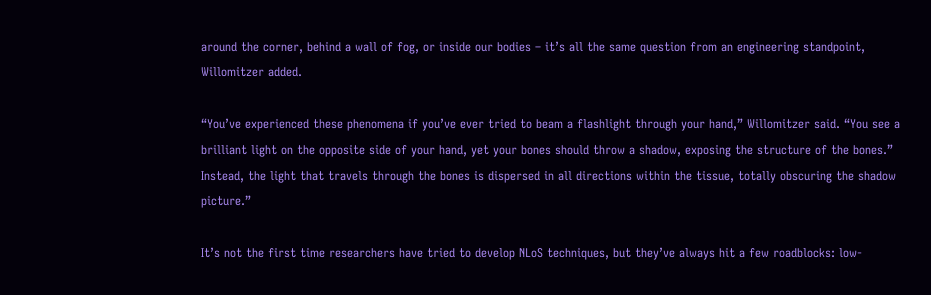around the corner, behind a wall of fog, or inside our bodies – it’s all the same question from an engineering standpoint, Willomitzer added.

“You’ve experienced these phenomena if you’ve ever tried to beam a flashlight through your hand,” Willomitzer said. “You see a brilliant light on the opposite side of your hand, yet your bones should throw a shadow, exposing the structure of the bones.” Instead, the light that travels through the bones is dispersed in all directions within the tissue, totally obscuring the shadow picture.”

It’s not the first time researchers have tried to develop NLoS techniques, but they’ve always hit a few roadblocks: low-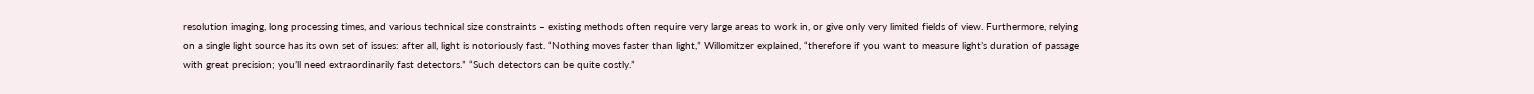resolution imaging, long processing times, and various technical size constraints – existing methods often require very large areas to work in, or give only very limited fields of view. Furthermore, relying on a single light source has its own set of issues: after all, light is notoriously fast. “Nothing moves faster than light,” Willomitzer explained, “therefore if you want to measure light’s duration of passage with great precision; you’ll need extraordinarily fast detectors.” “Such detectors can be quite costly.”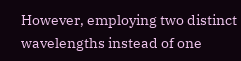However, employing two distinct wavelengths instead of one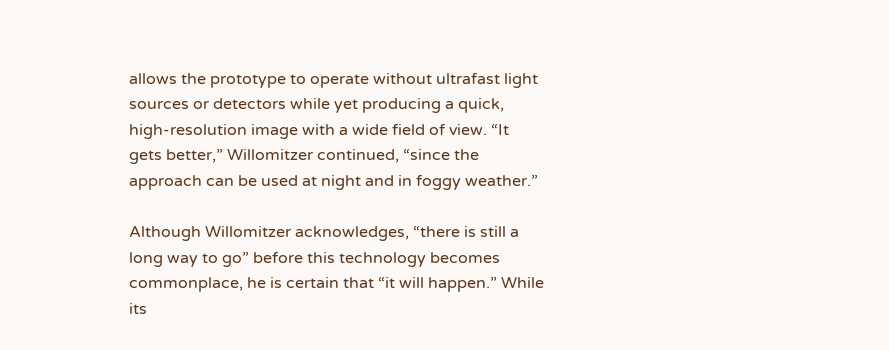allows the prototype to operate without ultrafast light sources or detectors while yet producing a quick, high-resolution image with a wide field of view. “It gets better,” Willomitzer continued, “since the approach can be used at night and in foggy weather.”

Although Willomitzer acknowledges, “there is still a long way to go” before this technology becomes commonplace, he is certain that “it will happen.” While its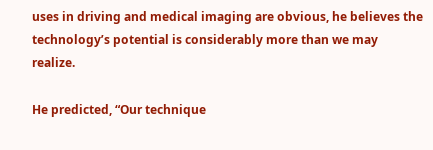uses in driving and medical imaging are obvious, he believes the technology’s potential is considerably more than we may realize.

He predicted, “Our technique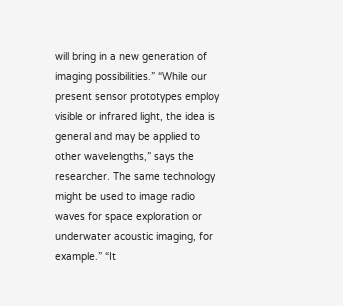will bring in a new generation of imaging possibilities.” “While our present sensor prototypes employ visible or infrared light, the idea is general and may be applied to other wavelengths,” says the researcher. The same technology might be used to image radio waves for space exploration or underwater acoustic imaging, for example.” “It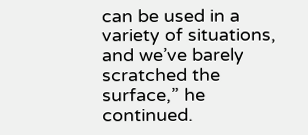can be used in a variety of situations, and we’ve barely scratched the surface,” he continued.